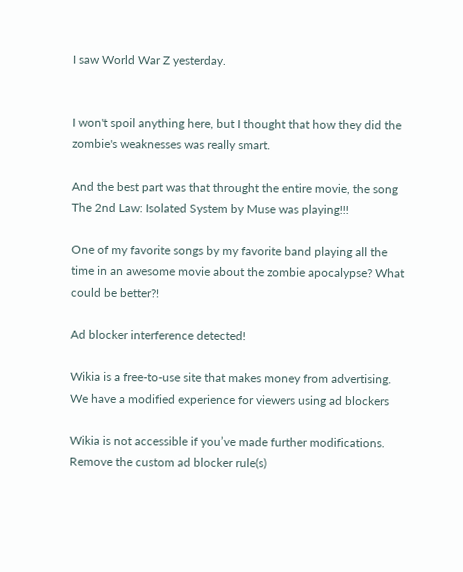I saw World War Z yesterday.


I won't spoil anything here, but I thought that how they did the zombie's weaknesses was really smart.

And the best part was that throught the entire movie, the song The 2nd Law: Isolated System by Muse was playing!!!

One of my favorite songs by my favorite band playing all the time in an awesome movie about the zombie apocalypse? What could be better?!

Ad blocker interference detected!

Wikia is a free-to-use site that makes money from advertising. We have a modified experience for viewers using ad blockers

Wikia is not accessible if you’ve made further modifications. Remove the custom ad blocker rule(s)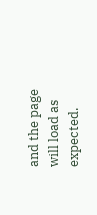and the page will load as expected.